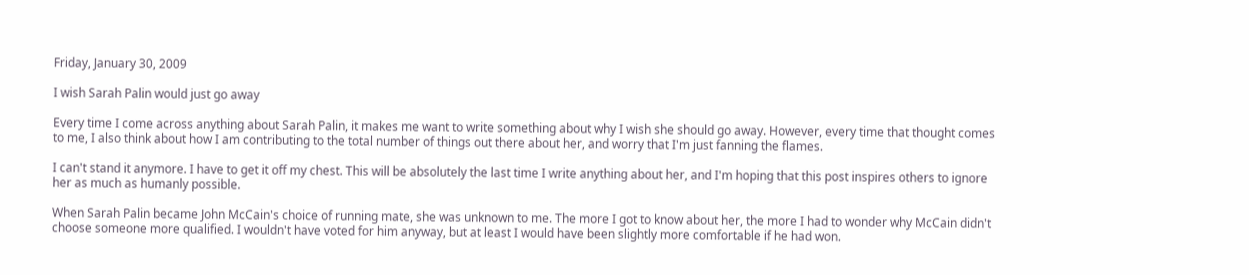Friday, January 30, 2009

I wish Sarah Palin would just go away

Every time I come across anything about Sarah Palin, it makes me want to write something about why I wish she should go away. However, every time that thought comes to me, I also think about how I am contributing to the total number of things out there about her, and worry that I'm just fanning the flames.

I can't stand it anymore. I have to get it off my chest. This will be absolutely the last time I write anything about her, and I'm hoping that this post inspires others to ignore her as much as humanly possible.

When Sarah Palin became John McCain's choice of running mate, she was unknown to me. The more I got to know about her, the more I had to wonder why McCain didn't choose someone more qualified. I wouldn't have voted for him anyway, but at least I would have been slightly more comfortable if he had won.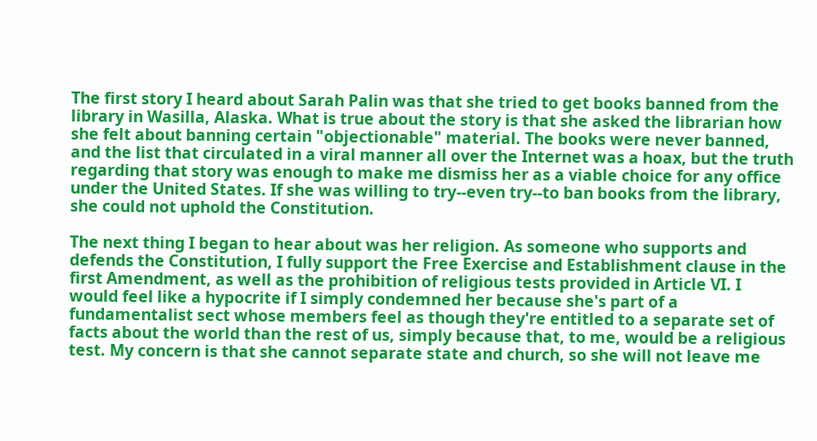The first story I heard about Sarah Palin was that she tried to get books banned from the library in Wasilla, Alaska. What is true about the story is that she asked the librarian how she felt about banning certain "objectionable" material. The books were never banned, and the list that circulated in a viral manner all over the Internet was a hoax, but the truth regarding that story was enough to make me dismiss her as a viable choice for any office under the United States. If she was willing to try--even try--to ban books from the library, she could not uphold the Constitution.

The next thing I began to hear about was her religion. As someone who supports and defends the Constitution, I fully support the Free Exercise and Establishment clause in the first Amendment, as well as the prohibition of religious tests provided in Article VI. I would feel like a hypocrite if I simply condemned her because she's part of a fundamentalist sect whose members feel as though they're entitled to a separate set of facts about the world than the rest of us, simply because that, to me, would be a religious test. My concern is that she cannot separate state and church, so she will not leave me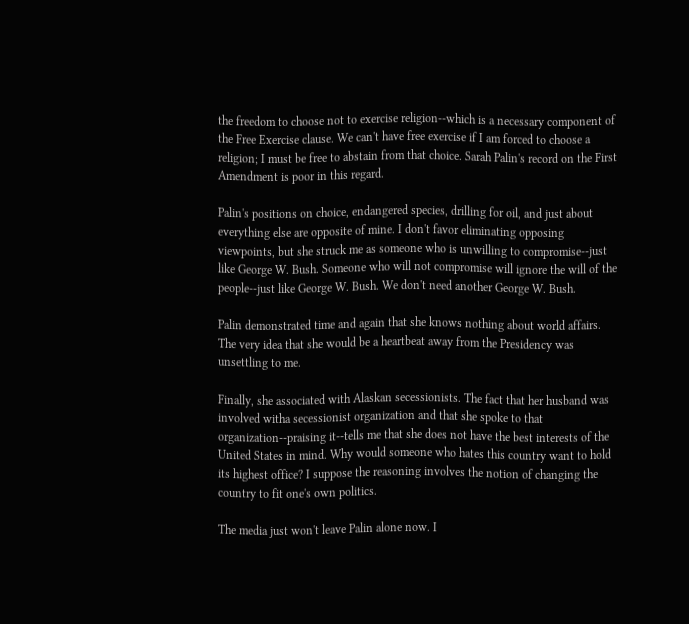the freedom to choose not to exercise religion--which is a necessary component of the Free Exercise clause. We can't have free exercise if I am forced to choose a religion; I must be free to abstain from that choice. Sarah Palin's record on the First Amendment is poor in this regard.

Palin's positions on choice, endangered species, drilling for oil, and just about everything else are opposite of mine. I don't favor eliminating opposing viewpoints, but she struck me as someone who is unwilling to compromise--just like George W. Bush. Someone who will not compromise will ignore the will of the people--just like George W. Bush. We don't need another George W. Bush.

Palin demonstrated time and again that she knows nothing about world affairs. The very idea that she would be a heartbeat away from the Presidency was unsettling to me.

Finally, she associated with Alaskan secessionists. The fact that her husband was involved witha secessionist organization and that she spoke to that organization--praising it--tells me that she does not have the best interests of the United States in mind. Why would someone who hates this country want to hold its highest office? I suppose the reasoning involves the notion of changing the country to fit one's own politics.

The media just won't leave Palin alone now. I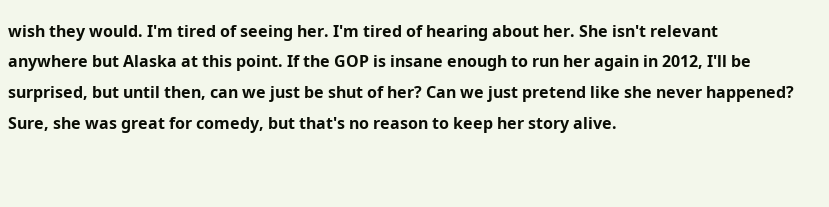wish they would. I'm tired of seeing her. I'm tired of hearing about her. She isn't relevant anywhere but Alaska at this point. If the GOP is insane enough to run her again in 2012, I'll be surprised, but until then, can we just be shut of her? Can we just pretend like she never happened? Sure, she was great for comedy, but that's no reason to keep her story alive.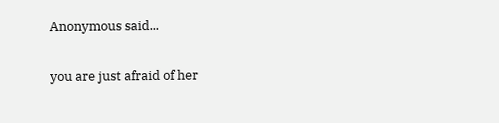Anonymous said...

you are just afraid of her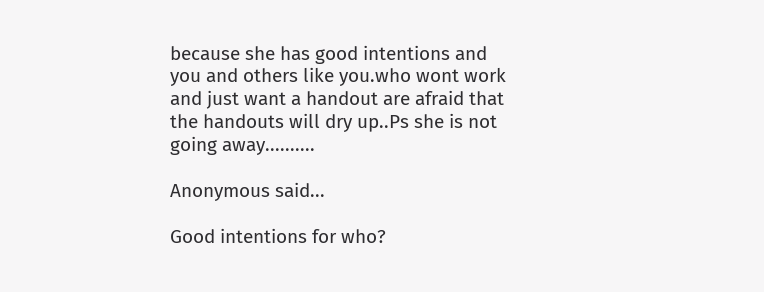because she has good intentions and you and others like you.who wont work and just want a handout are afraid that the handouts will dry up..Ps she is not going away..........

Anonymous said...

Good intentions for who?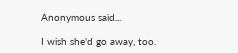Anonymous said...

I wish she'd go away, too.